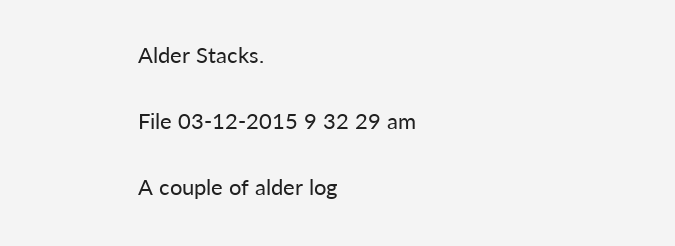Alder Stacks.

File 03-12-2015 9 32 29 am

A couple of alder log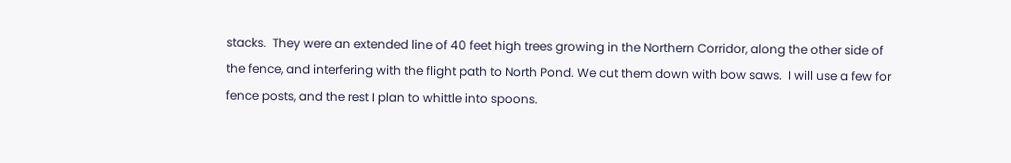stacks.  They were an extended line of 40 feet high trees growing in the Northern Corridor, along the other side of the fence, and interfering with the flight path to North Pond. We cut them down with bow saws.  I will use a few for fence posts, and the rest I plan to whittle into spoons.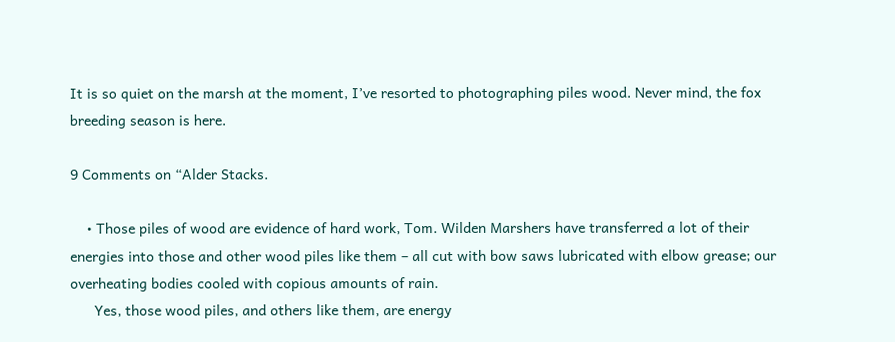It is so quiet on the marsh at the moment, I’ve resorted to photographing piles wood. Never mind, the fox breeding season is here.

9 Comments on “Alder Stacks.

    • Those piles of wood are evidence of hard work, Tom. Wilden Marshers have transferred a lot of their energies into those and other wood piles like them – all cut with bow saws lubricated with elbow grease; our overheating bodies cooled with copious amounts of rain.
      Yes, those wood piles, and others like them, are energy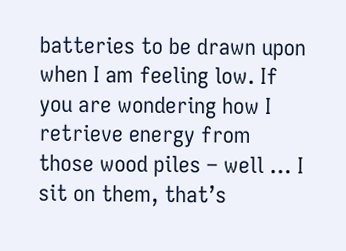batteries to be drawn upon when I am feeling low. If you are wondering how I retrieve energy from those wood piles – well … I sit on them, that’s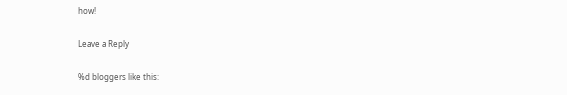how!

Leave a Reply

%d bloggers like this: